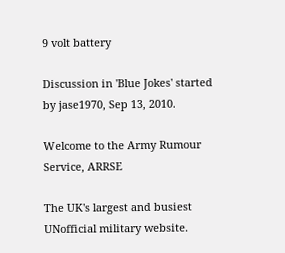9 volt battery

Discussion in 'Blue Jokes' started by jase1970, Sep 13, 2010.

Welcome to the Army Rumour Service, ARRSE

The UK's largest and busiest UNofficial military website.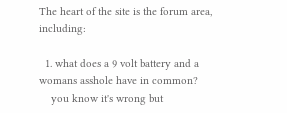The heart of the site is the forum area, including:

  1. what does a 9 volt battery and a womans asshole have in common?
    you know it's wrong but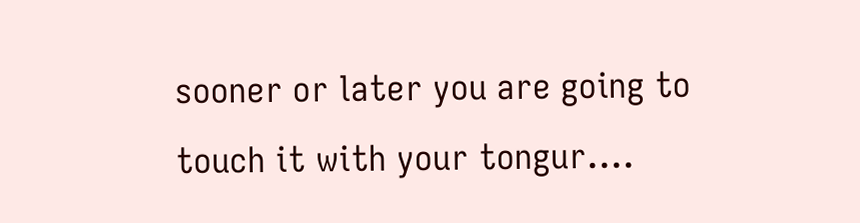sooner or later you are going to touch it with your tongur....